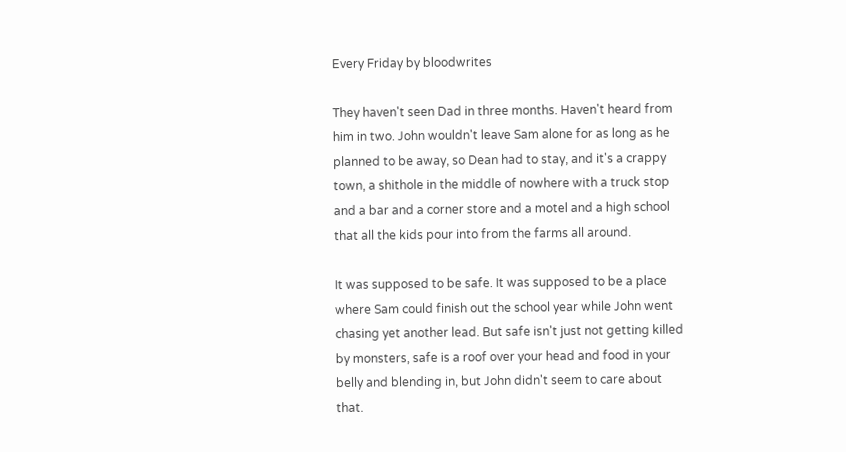Every Friday by bloodwrites

They haven't seen Dad in three months. Haven't heard from him in two. John wouldn't leave Sam alone for as long as he planned to be away, so Dean had to stay, and it's a crappy town, a shithole in the middle of nowhere with a truck stop and a bar and a corner store and a motel and a high school that all the kids pour into from the farms all around.

It was supposed to be safe. It was supposed to be a place where Sam could finish out the school year while John went chasing yet another lead. But safe isn't just not getting killed by monsters, safe is a roof over your head and food in your belly and blending in, but John didn't seem to care about that.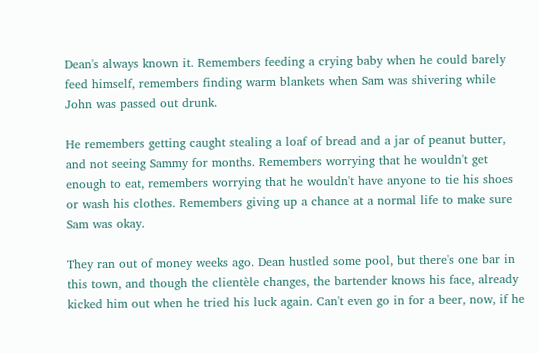Dean's always known it. Remembers feeding a crying baby when he could barely feed himself, remembers finding warm blankets when Sam was shivering while John was passed out drunk.

He remembers getting caught stealing a loaf of bread and a jar of peanut butter, and not seeing Sammy for months. Remembers worrying that he wouldn't get enough to eat, remembers worrying that he wouldn't have anyone to tie his shoes or wash his clothes. Remembers giving up a chance at a normal life to make sure Sam was okay.

They ran out of money weeks ago. Dean hustled some pool, but there's one bar in this town, and though the clientèle changes, the bartender knows his face, already kicked him out when he tried his luck again. Can't even go in for a beer, now, if he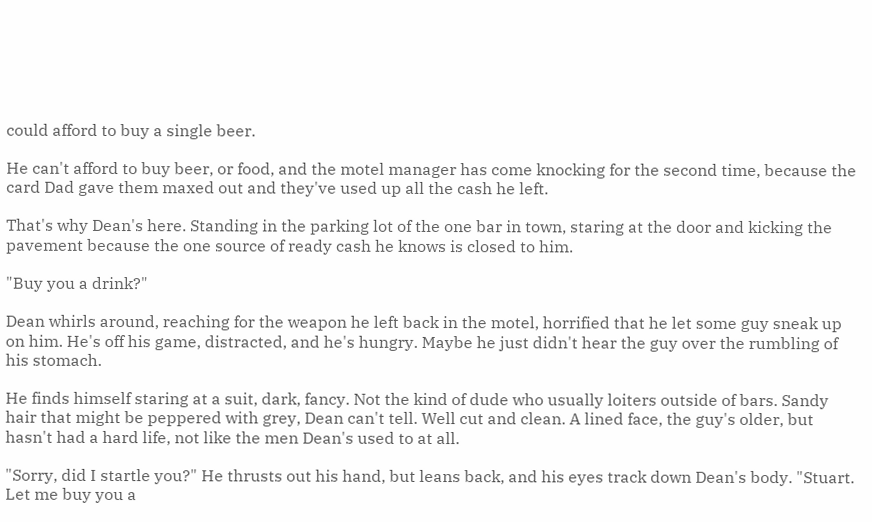could afford to buy a single beer.

He can't afford to buy beer, or food, and the motel manager has come knocking for the second time, because the card Dad gave them maxed out and they've used up all the cash he left.

That's why Dean's here. Standing in the parking lot of the one bar in town, staring at the door and kicking the pavement because the one source of ready cash he knows is closed to him.

"Buy you a drink?"

Dean whirls around, reaching for the weapon he left back in the motel, horrified that he let some guy sneak up on him. He's off his game, distracted, and he's hungry. Maybe he just didn't hear the guy over the rumbling of his stomach.

He finds himself staring at a suit, dark, fancy. Not the kind of dude who usually loiters outside of bars. Sandy hair that might be peppered with grey, Dean can't tell. Well cut and clean. A lined face, the guy's older, but hasn't had a hard life, not like the men Dean's used to at all.

"Sorry, did I startle you?" He thrusts out his hand, but leans back, and his eyes track down Dean's body. "Stuart. Let me buy you a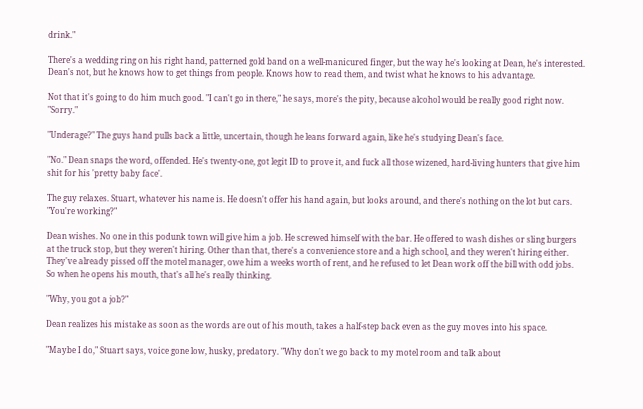drink."

There's a wedding ring on his right hand, patterned gold band on a well-manicured finger, but the way he's looking at Dean, he's interested. Dean's not, but he knows how to get things from people. Knows how to read them, and twist what he knows to his advantage.

Not that it's going to do him much good. "I can't go in there," he says, more's the pity, because alcohol would be really good right now. "Sorry."

"Underage?" The guys hand pulls back a little, uncertain, though he leans forward again, like he's studying Dean's face.

"No." Dean snaps the word, offended. He's twenty-one, got legit ID to prove it, and fuck all those wizened, hard-living hunters that give him shit for his 'pretty baby face'.

The guy relaxes. Stuart, whatever his name is. He doesn't offer his hand again, but looks around, and there's nothing on the lot but cars. "You're working?"

Dean wishes. No one in this podunk town will give him a job. He screwed himself with the bar. He offered to wash dishes or sling burgers at the truck stop, but they weren't hiring. Other than that, there's a convenience store and a high school, and they weren't hiring either. They've already pissed off the motel manager, owe him a weeks worth of rent, and he refused to let Dean work off the bill with odd jobs. So when he opens his mouth, that's all he's really thinking.

"Why, you got a job?"

Dean realizes his mistake as soon as the words are out of his mouth, takes a half-step back even as the guy moves into his space.

"Maybe I do," Stuart says, voice gone low, husky, predatory. "Why don't we go back to my motel room and talk about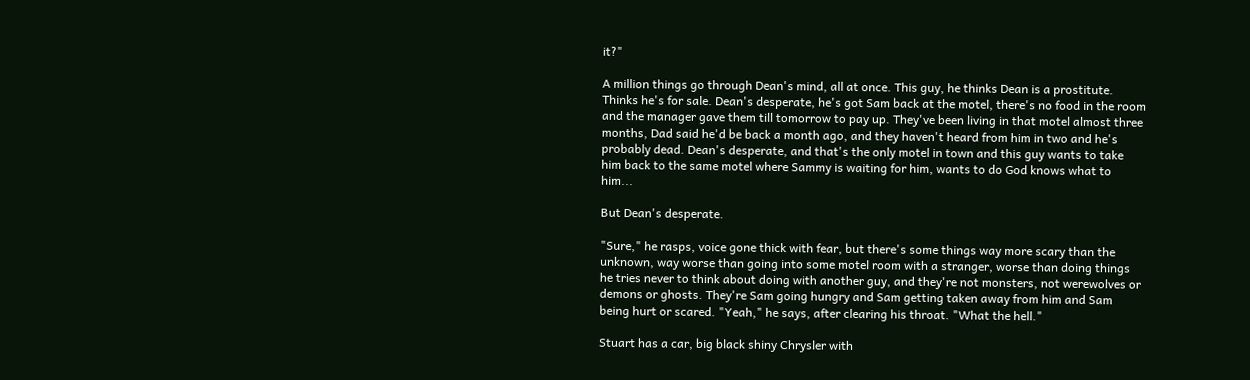it?"

A million things go through Dean's mind, all at once. This guy, he thinks Dean is a prostitute. Thinks he's for sale. Dean's desperate, he's got Sam back at the motel, there's no food in the room and the manager gave them till tomorrow to pay up. They've been living in that motel almost three months, Dad said he'd be back a month ago, and they haven't heard from him in two and he's probably dead. Dean's desperate, and that's the only motel in town and this guy wants to take him back to the same motel where Sammy is waiting for him, wants to do God knows what to him...

But Dean's desperate.

"Sure," he rasps, voice gone thick with fear, but there's some things way more scary than the unknown, way worse than going into some motel room with a stranger, worse than doing things he tries never to think about doing with another guy, and they're not monsters, not werewolves or demons or ghosts. They're Sam going hungry and Sam getting taken away from him and Sam being hurt or scared. "Yeah," he says, after clearing his throat. "What the hell."

Stuart has a car, big black shiny Chrysler with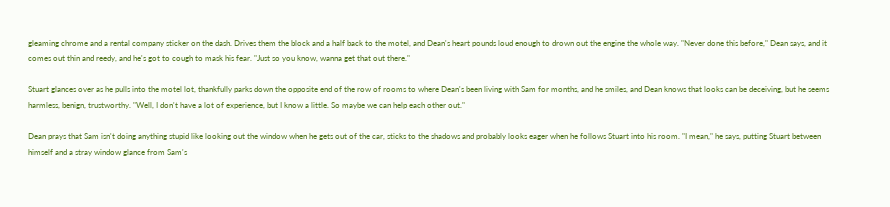gleaming chrome and a rental company sticker on the dash. Drives them the block and a half back to the motel, and Dean's heart pounds loud enough to drown out the engine the whole way. "Never done this before," Dean says, and it comes out thin and reedy, and he's got to cough to mask his fear. "Just so you know, wanna get that out there."

Stuart glances over as he pulls into the motel lot, thankfully parks down the opposite end of the row of rooms to where Dean's been living with Sam for months, and he smiles, and Dean knows that looks can be deceiving, but he seems harmless, benign, trustworthy. "Well, I don't have a lot of experience, but I know a little. So maybe we can help each other out."

Dean prays that Sam isn't doing anything stupid like looking out the window when he gets out of the car, sticks to the shadows and probably looks eager when he follows Stuart into his room. "I mean," he says, putting Stuart between himself and a stray window glance from Sam's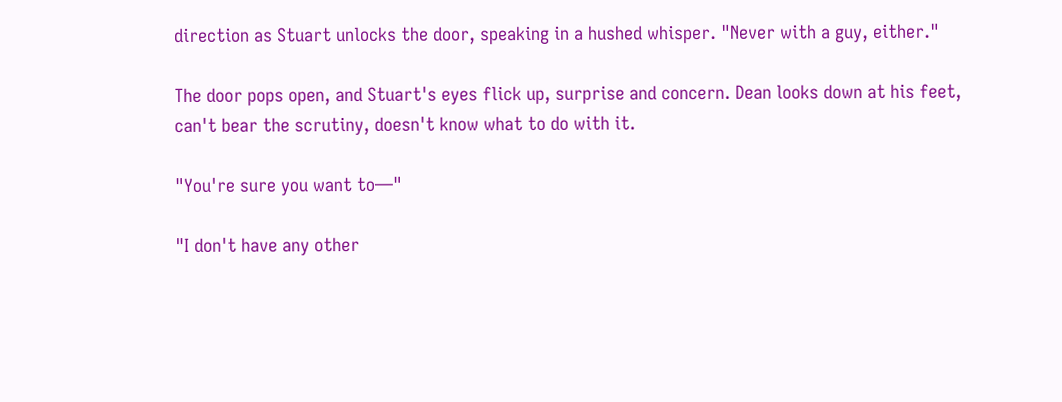direction as Stuart unlocks the door, speaking in a hushed whisper. "Never with a guy, either."

The door pops open, and Stuart's eyes flick up, surprise and concern. Dean looks down at his feet, can't bear the scrutiny, doesn't know what to do with it.

"You're sure you want to—"

"I don't have any other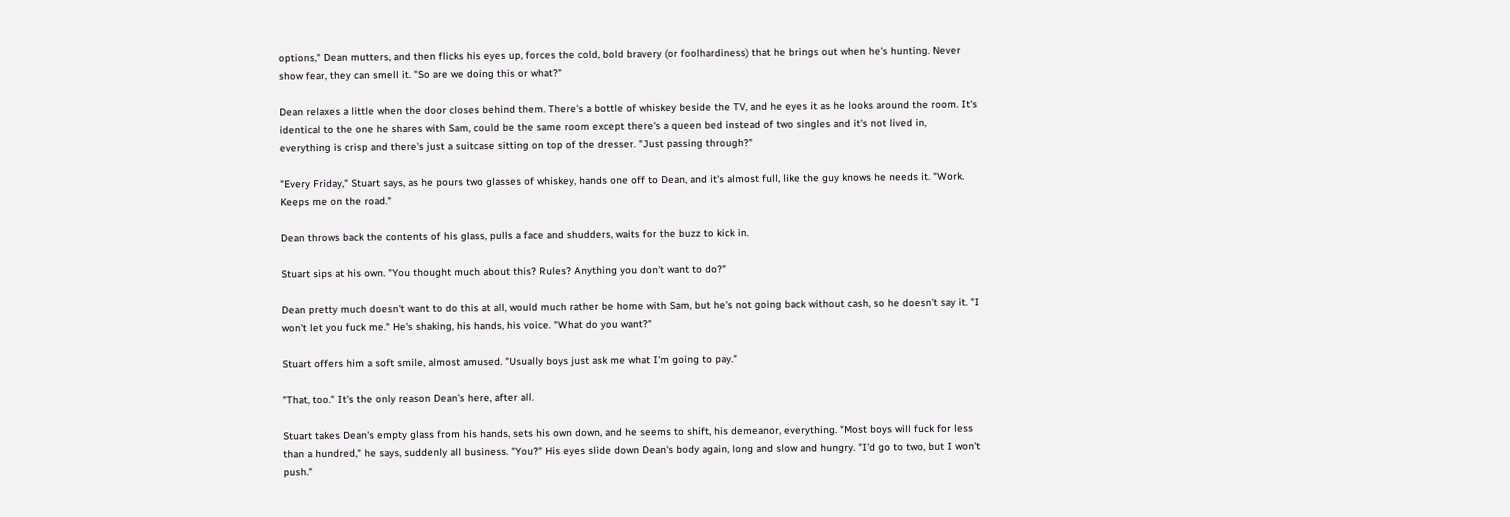options," Dean mutters, and then flicks his eyes up, forces the cold, bold bravery (or foolhardiness) that he brings out when he's hunting. Never show fear, they can smell it. "So are we doing this or what?"

Dean relaxes a little when the door closes behind them. There's a bottle of whiskey beside the TV, and he eyes it as he looks around the room. It's identical to the one he shares with Sam, could be the same room except there's a queen bed instead of two singles and it's not lived in, everything is crisp and there's just a suitcase sitting on top of the dresser. "Just passing through?"

"Every Friday," Stuart says, as he pours two glasses of whiskey, hands one off to Dean, and it's almost full, like the guy knows he needs it. "Work. Keeps me on the road."

Dean throws back the contents of his glass, pulls a face and shudders, waits for the buzz to kick in.

Stuart sips at his own. "You thought much about this? Rules? Anything you don't want to do?"

Dean pretty much doesn't want to do this at all, would much rather be home with Sam, but he's not going back without cash, so he doesn't say it. "I won't let you fuck me." He's shaking, his hands, his voice. "What do you want?"

Stuart offers him a soft smile, almost amused. "Usually boys just ask me what I'm going to pay."

"That, too." It's the only reason Dean's here, after all.

Stuart takes Dean's empty glass from his hands, sets his own down, and he seems to shift, his demeanor, everything. "Most boys will fuck for less than a hundred," he says, suddenly all business. "You?" His eyes slide down Dean's body again, long and slow and hungry. "I'd go to two, but I won't push."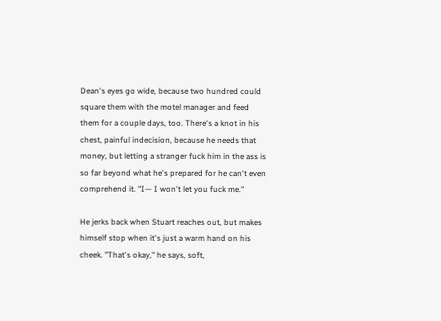Dean's eyes go wide, because two hundred could square them with the motel manager and feed them for a couple days, too. There's a knot in his chest, painful indecision, because he needs that money, but letting a stranger fuck him in the ass is so far beyond what he's prepared for he can't even comprehend it. "I— I won't let you fuck me."

He jerks back when Stuart reaches out, but makes himself stop when it's just a warm hand on his cheek. "That's okay," he says, soft,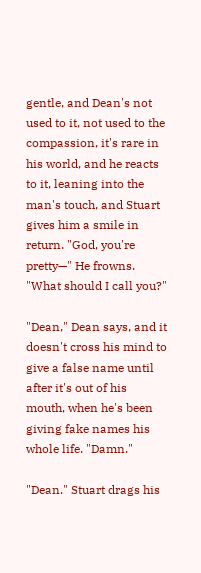gentle, and Dean's not used to it, not used to the compassion, it's rare in his world, and he reacts to it, leaning into the man's touch, and Stuart gives him a smile in return. "God, you're pretty—" He frowns. "What should I call you?"

"Dean," Dean says, and it doesn't cross his mind to give a false name until after it's out of his mouth, when he's been giving fake names his whole life. "Damn."

"Dean." Stuart drags his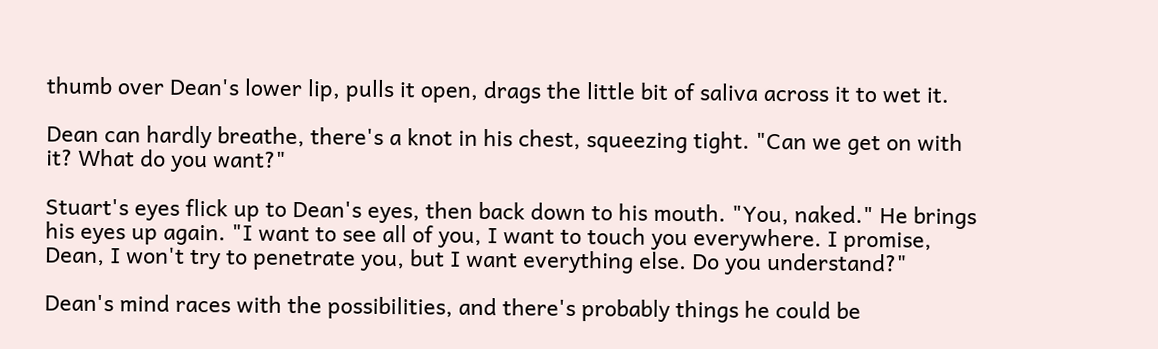thumb over Dean's lower lip, pulls it open, drags the little bit of saliva across it to wet it.

Dean can hardly breathe, there's a knot in his chest, squeezing tight. "Can we get on with it? What do you want?"

Stuart's eyes flick up to Dean's eyes, then back down to his mouth. "You, naked." He brings his eyes up again. "I want to see all of you, I want to touch you everywhere. I promise, Dean, I won't try to penetrate you, but I want everything else. Do you understand?"

Dean's mind races with the possibilities, and there's probably things he could be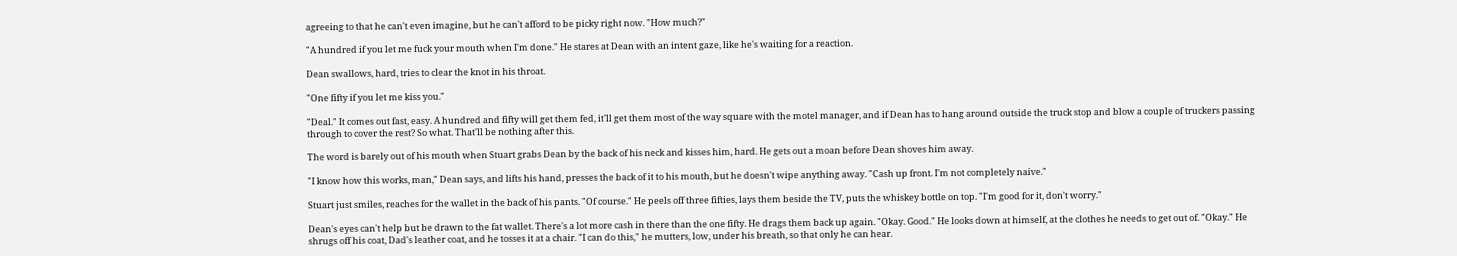agreeing to that he can't even imagine, but he can't afford to be picky right now. "How much?"

"A hundred if you let me fuck your mouth when I'm done." He stares at Dean with an intent gaze, like he's waiting for a reaction.

Dean swallows, hard, tries to clear the knot in his throat.

"One fifty if you let me kiss you."

"Deal." It comes out fast, easy. A hundred and fifty will get them fed, it'll get them most of the way square with the motel manager, and if Dean has to hang around outside the truck stop and blow a couple of truckers passing through to cover the rest? So what. That'll be nothing after this.

The word is barely out of his mouth when Stuart grabs Dean by the back of his neck and kisses him, hard. He gets out a moan before Dean shoves him away.

"I know how this works, man," Dean says, and lifts his hand, presses the back of it to his mouth, but he doesn't wipe anything away. "Cash up front. I'm not completely naive."

Stuart just smiles, reaches for the wallet in the back of his pants. "Of course." He peels off three fifties, lays them beside the TV, puts the whiskey bottle on top. "I'm good for it, don't worry."

Dean's eyes can't help but be drawn to the fat wallet. There's a lot more cash in there than the one fifty. He drags them back up again. "Okay. Good." He looks down at himself, at the clothes he needs to get out of. "Okay." He shrugs off his coat, Dad's leather coat, and he tosses it at a chair. "I can do this," he mutters, low, under his breath, so that only he can hear.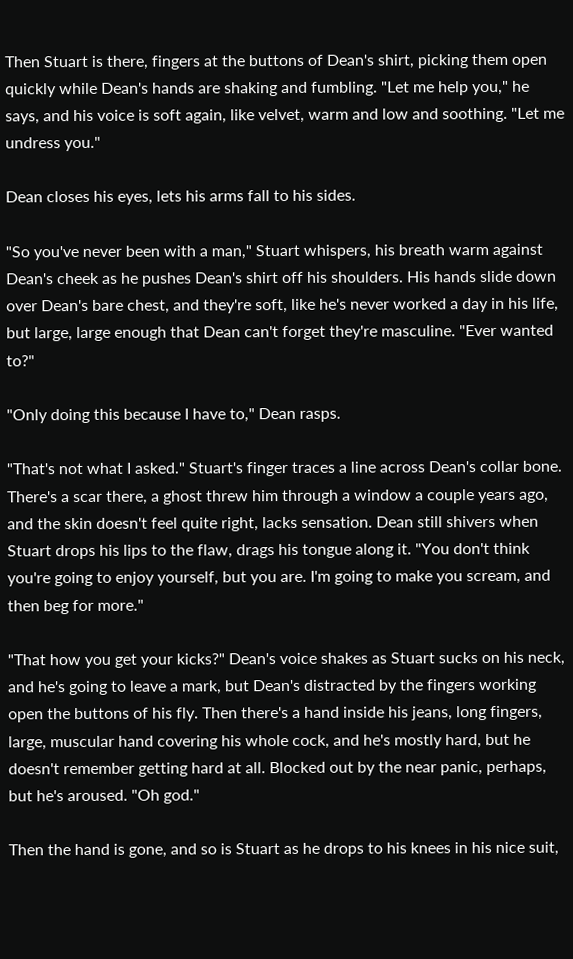Then Stuart is there, fingers at the buttons of Dean's shirt, picking them open quickly while Dean's hands are shaking and fumbling. "Let me help you," he says, and his voice is soft again, like velvet, warm and low and soothing. "Let me undress you."

Dean closes his eyes, lets his arms fall to his sides.

"So you've never been with a man," Stuart whispers, his breath warm against Dean's cheek as he pushes Dean's shirt off his shoulders. His hands slide down over Dean's bare chest, and they're soft, like he's never worked a day in his life, but large, large enough that Dean can't forget they're masculine. "Ever wanted to?"

"Only doing this because I have to," Dean rasps.

"That's not what I asked." Stuart's finger traces a line across Dean's collar bone. There's a scar there, a ghost threw him through a window a couple years ago, and the skin doesn't feel quite right, lacks sensation. Dean still shivers when Stuart drops his lips to the flaw, drags his tongue along it. "You don't think you're going to enjoy yourself, but you are. I'm going to make you scream, and then beg for more."

"That how you get your kicks?" Dean's voice shakes as Stuart sucks on his neck, and he's going to leave a mark, but Dean's distracted by the fingers working open the buttons of his fly. Then there's a hand inside his jeans, long fingers, large, muscular hand covering his whole cock, and he's mostly hard, but he doesn't remember getting hard at all. Blocked out by the near panic, perhaps, but he's aroused. "Oh god."

Then the hand is gone, and so is Stuart as he drops to his knees in his nice suit,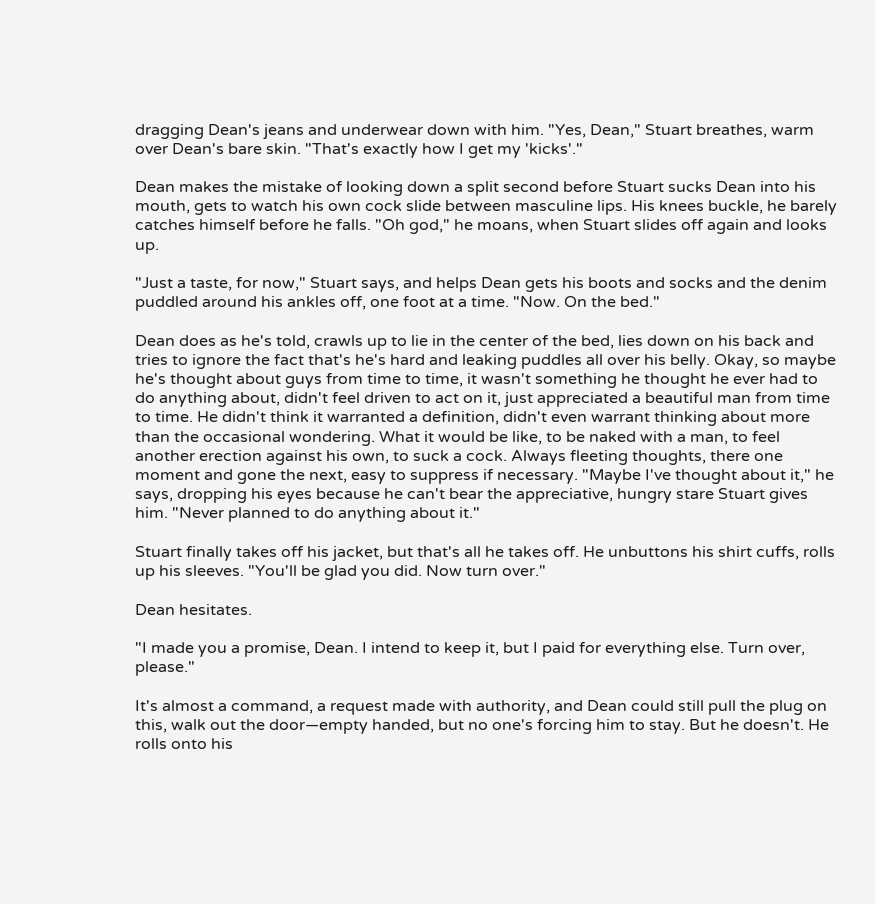dragging Dean's jeans and underwear down with him. "Yes, Dean," Stuart breathes, warm over Dean's bare skin. "That's exactly how I get my 'kicks'."

Dean makes the mistake of looking down a split second before Stuart sucks Dean into his mouth, gets to watch his own cock slide between masculine lips. His knees buckle, he barely catches himself before he falls. "Oh god," he moans, when Stuart slides off again and looks up.

"Just a taste, for now," Stuart says, and helps Dean gets his boots and socks and the denim puddled around his ankles off, one foot at a time. "Now. On the bed."

Dean does as he's told, crawls up to lie in the center of the bed, lies down on his back and tries to ignore the fact that's he's hard and leaking puddles all over his belly. Okay, so maybe he's thought about guys from time to time, it wasn't something he thought he ever had to do anything about, didn't feel driven to act on it, just appreciated a beautiful man from time to time. He didn't think it warranted a definition, didn't even warrant thinking about more than the occasional wondering. What it would be like, to be naked with a man, to feel another erection against his own, to suck a cock. Always fleeting thoughts, there one moment and gone the next, easy to suppress if necessary. "Maybe I've thought about it," he says, dropping his eyes because he can't bear the appreciative, hungry stare Stuart gives him. "Never planned to do anything about it."

Stuart finally takes off his jacket, but that's all he takes off. He unbuttons his shirt cuffs, rolls up his sleeves. "You'll be glad you did. Now turn over."

Dean hesitates.

"I made you a promise, Dean. I intend to keep it, but I paid for everything else. Turn over, please."

It's almost a command, a request made with authority, and Dean could still pull the plug on this, walk out the door—empty handed, but no one's forcing him to stay. But he doesn't. He rolls onto his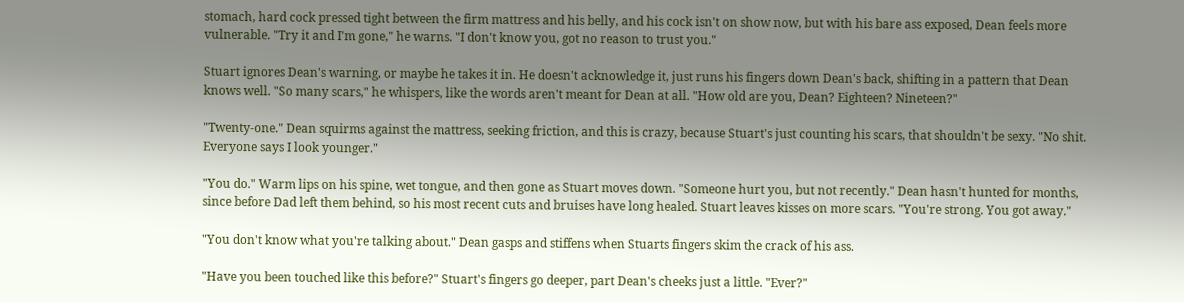stomach, hard cock pressed tight between the firm mattress and his belly, and his cock isn't on show now, but with his bare ass exposed, Dean feels more vulnerable. "Try it and I'm gone," he warns. "I don't know you, got no reason to trust you."

Stuart ignores Dean's warning, or maybe he takes it in. He doesn't acknowledge it, just runs his fingers down Dean's back, shifting in a pattern that Dean knows well. "So many scars," he whispers, like the words aren't meant for Dean at all. "How old are you, Dean? Eighteen? Nineteen?"

"Twenty-one." Dean squirms against the mattress, seeking friction, and this is crazy, because Stuart's just counting his scars, that shouldn't be sexy. "No shit. Everyone says I look younger."

"You do." Warm lips on his spine, wet tongue, and then gone as Stuart moves down. "Someone hurt you, but not recently." Dean hasn't hunted for months, since before Dad left them behind, so his most recent cuts and bruises have long healed. Stuart leaves kisses on more scars. "You're strong. You got away."

"You don't know what you're talking about." Dean gasps and stiffens when Stuarts fingers skim the crack of his ass.

"Have you been touched like this before?" Stuart's fingers go deeper, part Dean's cheeks just a little. "Ever?"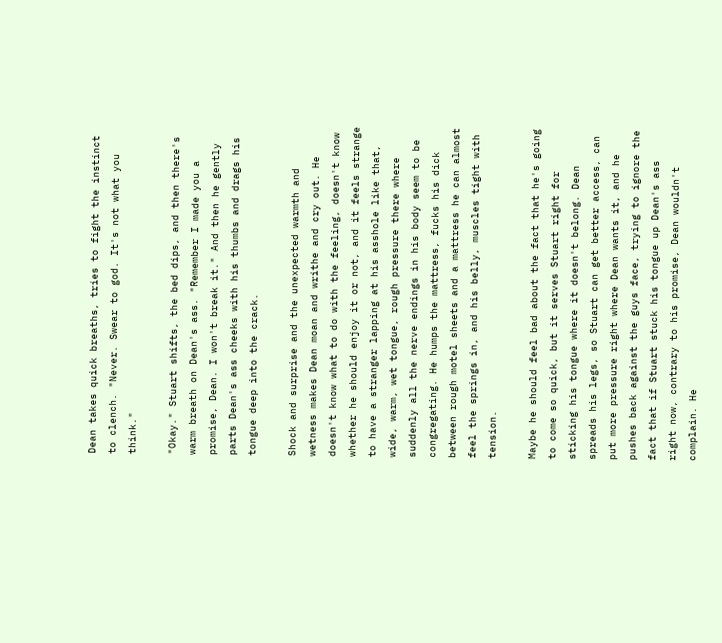Dean takes quick breaths, tries to fight the instinct to clench. "Never. Swear to god. It's not what you think."

"Okay." Stuart shifts, the bed dips, and then there's warm breath on Dean's ass. "Remember I made you a promise, Dean. I won't break it." And then he gently parts Dean's ass cheeks with his thumbs and drags his tongue deep into the crack.

Shock and surprise and the unexpected warmth and wetness makes Dean moan and writhe and cry out. He doesn't know what to do with the feeling, doesn't know whether he should enjoy it or not, and it feels strange to have a stranger lapping at his asshole like that, wide, warm, wet tongue, rough pressure there where suddenly all the nerve endings in his body seem to be congregating. He humps the mattress, fucks his dick between rough motel sheets and a mattress he can almost feel the springs in, and his belly, muscles tight with tension.

Maybe he should feel bad about the fact that he's going to come so quick, but it serves Stuart right for sticking his tongue where it doesn't belong. Dean spreads his legs, so Stuart can get better access, can put more pressure right where Dean wants it, and he pushes back against the guys face, trying to ignore the fact that if Stuart stuck his tongue up Dean's ass right now, contrary to his promise, Dean wouldn't complain. He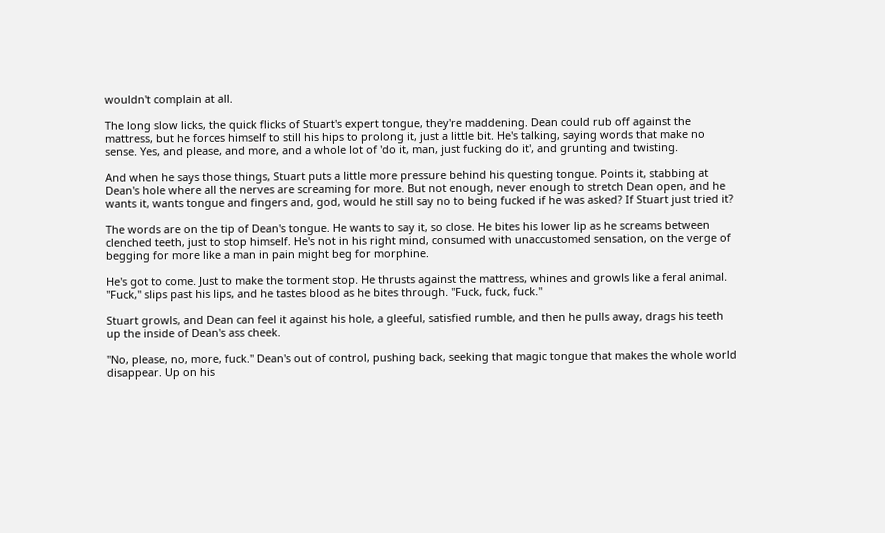wouldn't complain at all.

The long slow licks, the quick flicks of Stuart's expert tongue, they're maddening. Dean could rub off against the mattress, but he forces himself to still his hips to prolong it, just a little bit. He's talking, saying words that make no sense. Yes, and please, and more, and a whole lot of 'do it, man, just fucking do it', and grunting and twisting.

And when he says those things, Stuart puts a little more pressure behind his questing tongue. Points it, stabbing at Dean's hole where all the nerves are screaming for more. But not enough, never enough to stretch Dean open, and he wants it, wants tongue and fingers and, god, would he still say no to being fucked if he was asked? If Stuart just tried it?

The words are on the tip of Dean's tongue. He wants to say it, so close. He bites his lower lip as he screams between clenched teeth, just to stop himself. He's not in his right mind, consumed with unaccustomed sensation, on the verge of begging for more like a man in pain might beg for morphine.

He's got to come. Just to make the torment stop. He thrusts against the mattress, whines and growls like a feral animal. "Fuck," slips past his lips, and he tastes blood as he bites through. "Fuck, fuck, fuck."

Stuart growls, and Dean can feel it against his hole, a gleeful, satisfied rumble, and then he pulls away, drags his teeth up the inside of Dean's ass cheek.

"No, please, no, more, fuck." Dean's out of control, pushing back, seeking that magic tongue that makes the whole world disappear. Up on his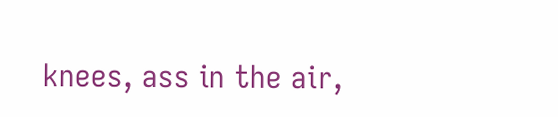knees, ass in the air,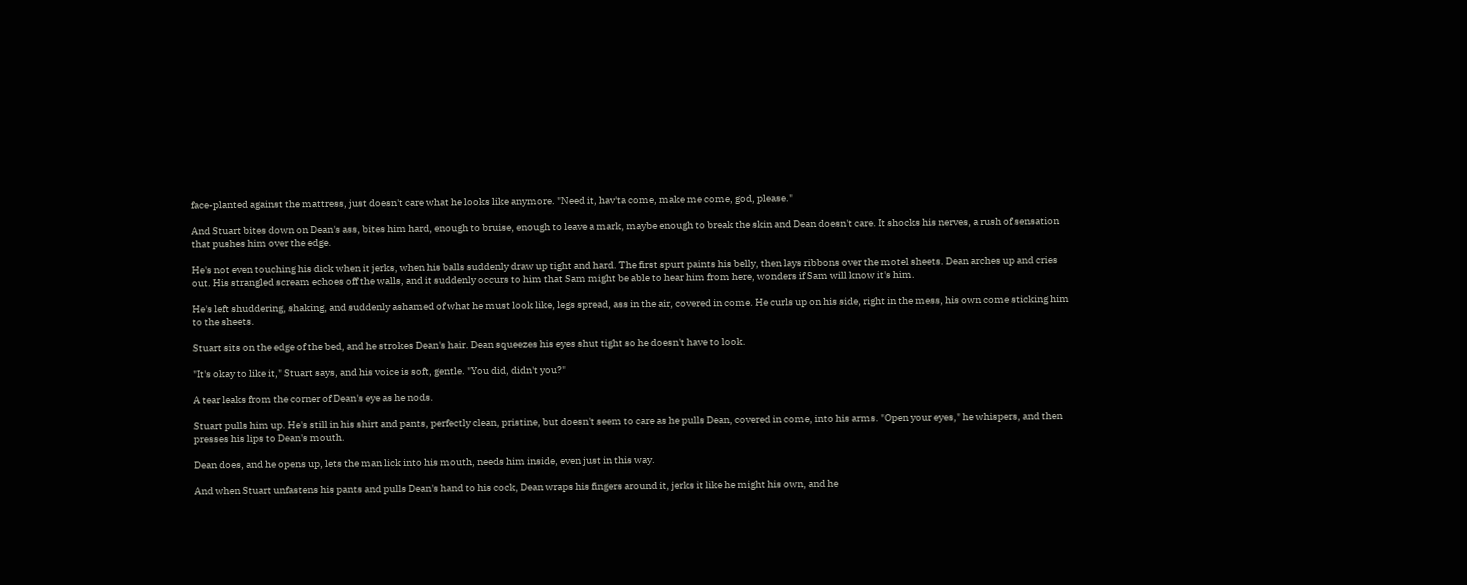face-planted against the mattress, just doesn't care what he looks like anymore. "Need it, hav'ta come, make me come, god, please."

And Stuart bites down on Dean's ass, bites him hard, enough to bruise, enough to leave a mark, maybe enough to break the skin and Dean doesn't care. It shocks his nerves, a rush of sensation that pushes him over the edge.

He's not even touching his dick when it jerks, when his balls suddenly draw up tight and hard. The first spurt paints his belly, then lays ribbons over the motel sheets. Dean arches up and cries out. His strangled scream echoes off the walls, and it suddenly occurs to him that Sam might be able to hear him from here, wonders if Sam will know it's him.

He's left shuddering, shaking, and suddenly ashamed of what he must look like, legs spread, ass in the air, covered in come. He curls up on his side, right in the mess, his own come sticking him to the sheets.

Stuart sits on the edge of the bed, and he strokes Dean's hair. Dean squeezes his eyes shut tight so he doesn't have to look.

"It's okay to like it," Stuart says, and his voice is soft, gentle. "You did, didn't you?"

A tear leaks from the corner of Dean's eye as he nods.

Stuart pulls him up. He's still in his shirt and pants, perfectly clean, pristine, but doesn't seem to care as he pulls Dean, covered in come, into his arms. "Open your eyes," he whispers, and then presses his lips to Dean's mouth.

Dean does, and he opens up, lets the man lick into his mouth, needs him inside, even just in this way.

And when Stuart unfastens his pants and pulls Dean's hand to his cock, Dean wraps his fingers around it, jerks it like he might his own, and he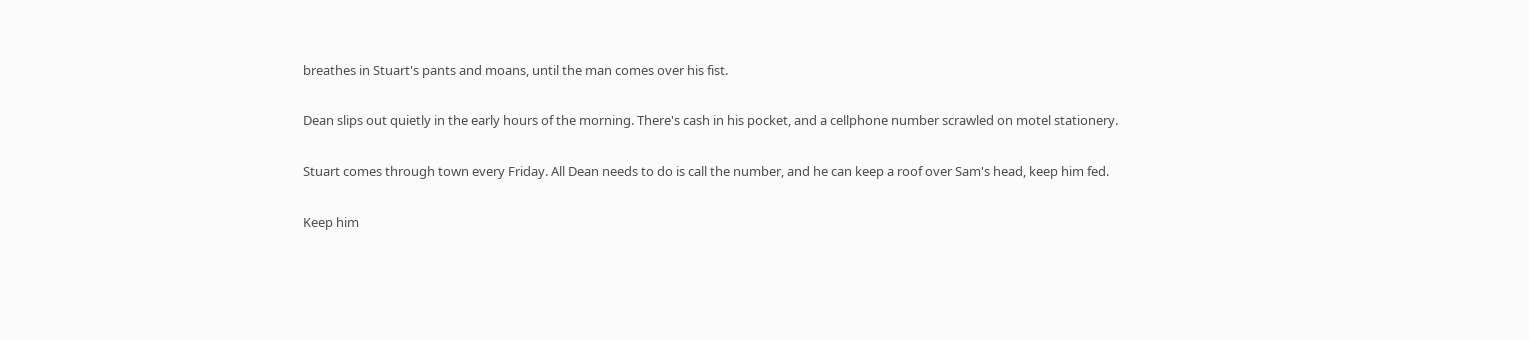breathes in Stuart's pants and moans, until the man comes over his fist.

Dean slips out quietly in the early hours of the morning. There's cash in his pocket, and a cellphone number scrawled on motel stationery.

Stuart comes through town every Friday. All Dean needs to do is call the number, and he can keep a roof over Sam's head, keep him fed.

Keep him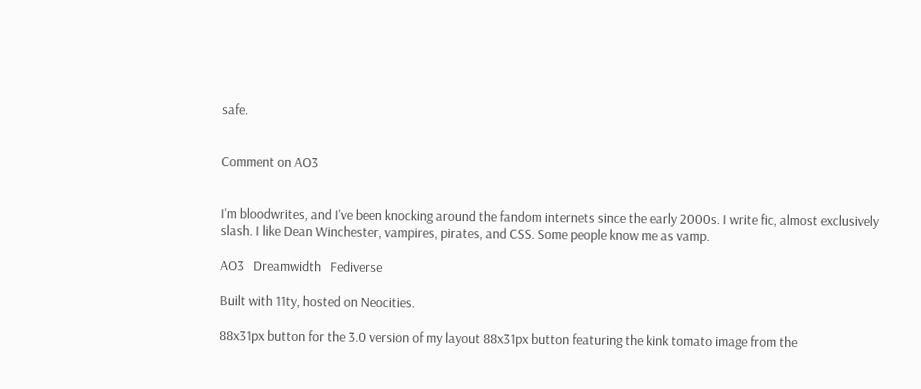safe.


Comment on AO3


I'm bloodwrites, and I've been knocking around the fandom internets since the early 2000s. I write fic, almost exclusively slash. I like Dean Winchester, vampires, pirates, and CSS. Some people know me as vamp.

AO3   Dreamwidth   Fediverse

Built with 11ty, hosted on Neocities.

88x31px button for the 3.0 version of my layout 88x31px button featuring the kink tomato image from the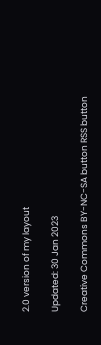2.0 version of my layout

Updated: 30 Jan 2023

Creative Commons BY-NC-SA button RSS button